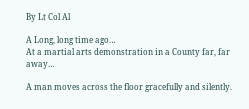By Lt Col Al

A Long, long time ago…
At a martial arts demonstration in a County far, far away…

A man moves across the floor gracefully and silently.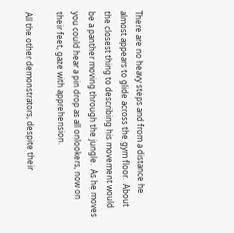There are no heavy steps and from a distance he almost appears to glide across the gym floor.  About the closest thing to describing his movement would be a panther moving through the jungle.  As he moves you could hear a pin drop as all onlookers, now on their feet, gaze with apprehension.

All the other demonstrators, despite their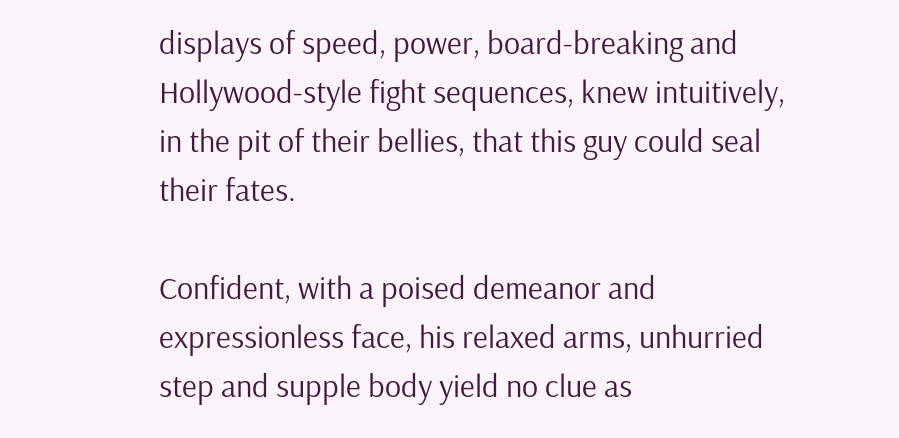displays of speed, power, board-breaking and Hollywood-style fight sequences, knew intuitively, in the pit of their bellies, that this guy could seal their fates.

Confident, with a poised demeanor and expressionless face, his relaxed arms, unhurried step and supple body yield no clue as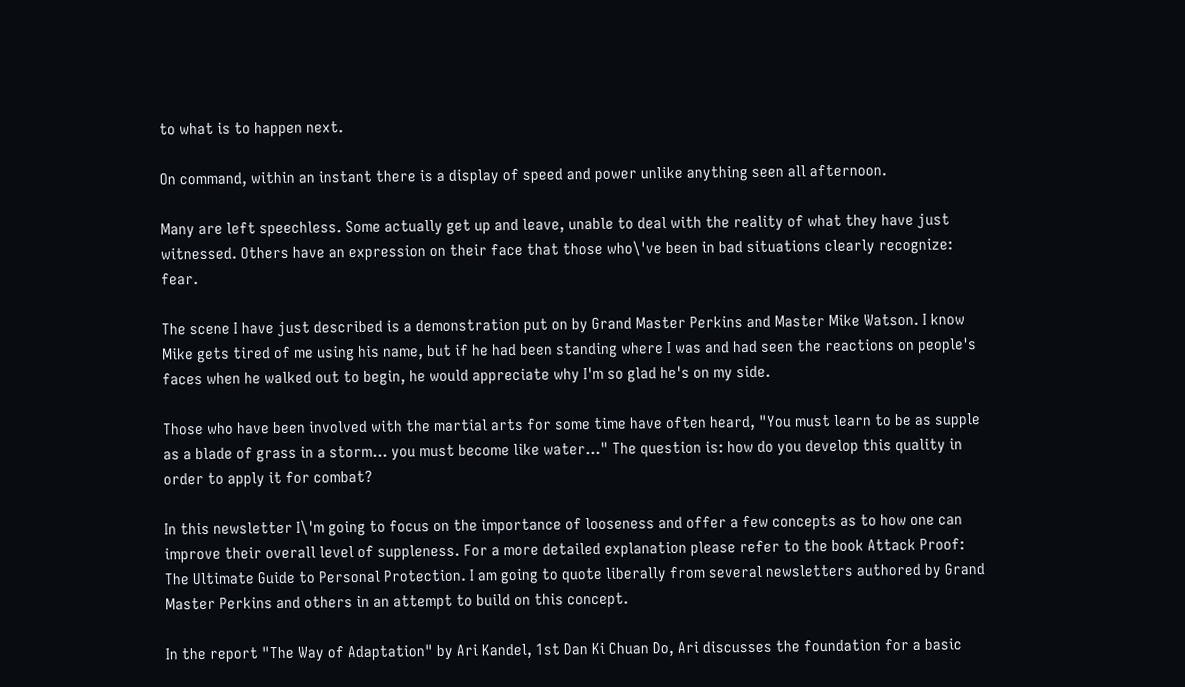to what is to happen next.

On command, within an instant there is a display of speed and power unlike anything seen all afternoon.

Many are left speechless. Some actually get up and leave, unable to deal with the reality of what they have just witnessed. Others have an expression on their face that those who\'ve been in bad situations clearly recognize: fear.

The scene I have just described is a demonstration put on by Grand Master Perkins and Master Mike Watson. I know Mike gets tired of me using his name, but if he had been standing where I was and had seen the reactions on people's faces when he walked out to begin, he would appreciate why I'm so glad he's on my side.

Those who have been involved with the martial arts for some time have often heard, "You must learn to be as supple as a blade of grass in a storm... you must become like water…" The question is: how do you develop this quality in order to apply it for combat?

In this newsletter I\'m going to focus on the importance of looseness and offer a few concepts as to how one can improve their overall level of suppleness. For a more detailed explanation please refer to the book Attack Proof: The Ultimate Guide to Personal Protection. I am going to quote liberally from several newsletters authored by Grand Master Perkins and others in an attempt to build on this concept.

In the report "The Way of Adaptation" by Ari Kandel, 1st Dan Ki Chuan Do, Ari discusses the foundation for a basic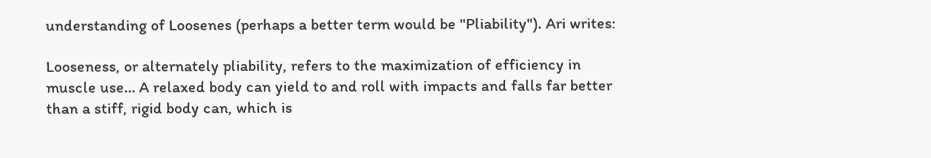understanding of Loosenes (perhaps a better term would be "Pliability"). Ari writes:

Looseness, or alternately pliability, refers to the maximization of efficiency in muscle use… A relaxed body can yield to and roll with impacts and falls far better than a stiff, rigid body can, which is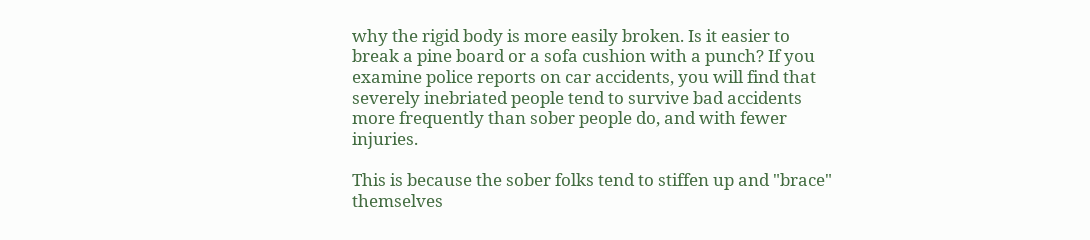why the rigid body is more easily broken. Is it easier to break a pine board or a sofa cushion with a punch? If you examine police reports on car accidents, you will find that severely inebriated people tend to survive bad accidents more frequently than sober people do, and with fewer injuries.

This is because the sober folks tend to stiffen up and "brace" themselves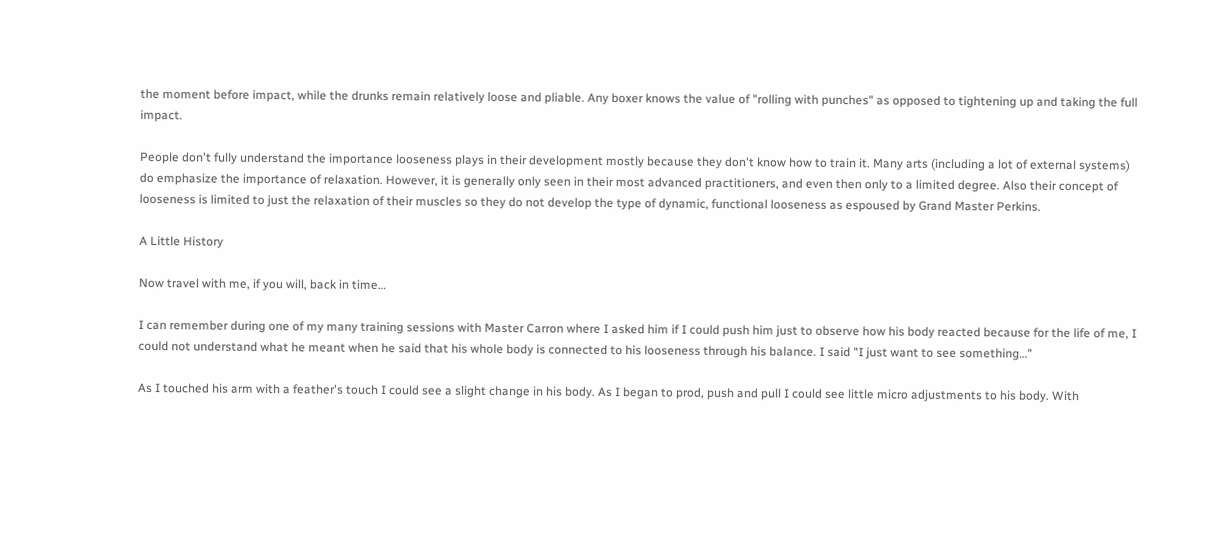the moment before impact, while the drunks remain relatively loose and pliable. Any boxer knows the value of "rolling with punches" as opposed to tightening up and taking the full impact.

People don't fully understand the importance looseness plays in their development mostly because they don't know how to train it. Many arts (including a lot of external systems) do emphasize the importance of relaxation. However, it is generally only seen in their most advanced practitioners, and even then only to a limited degree. Also their concept of looseness is limited to just the relaxation of their muscles so they do not develop the type of dynamic, functional looseness as espoused by Grand Master Perkins.

A Little History

Now travel with me, if you will, back in time…

I can remember during one of my many training sessions with Master Carron where I asked him if I could push him just to observe how his body reacted because for the life of me, I could not understand what he meant when he said that his whole body is connected to his looseness through his balance. I said "I just want to see something…"

As I touched his arm with a feather's touch I could see a slight change in his body. As I began to prod, push and pull I could see little micro adjustments to his body. With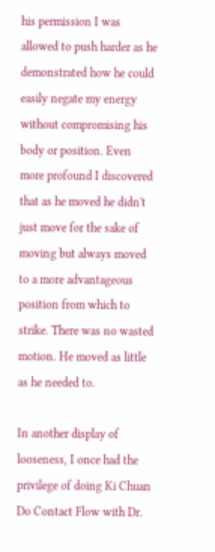his permission I was allowed to push harder as he demonstrated how he could easily negate my energy without compromising his body or position. Even more profound I discovered that as he moved he didn't just move for the sake of moving but always moved to a more advantageous position from which to strike. There was no wasted motion. He moved as little as he needed to.

In another display of looseness, I once had the privilege of doing Ki Chuan Do Contact Flow with Dr.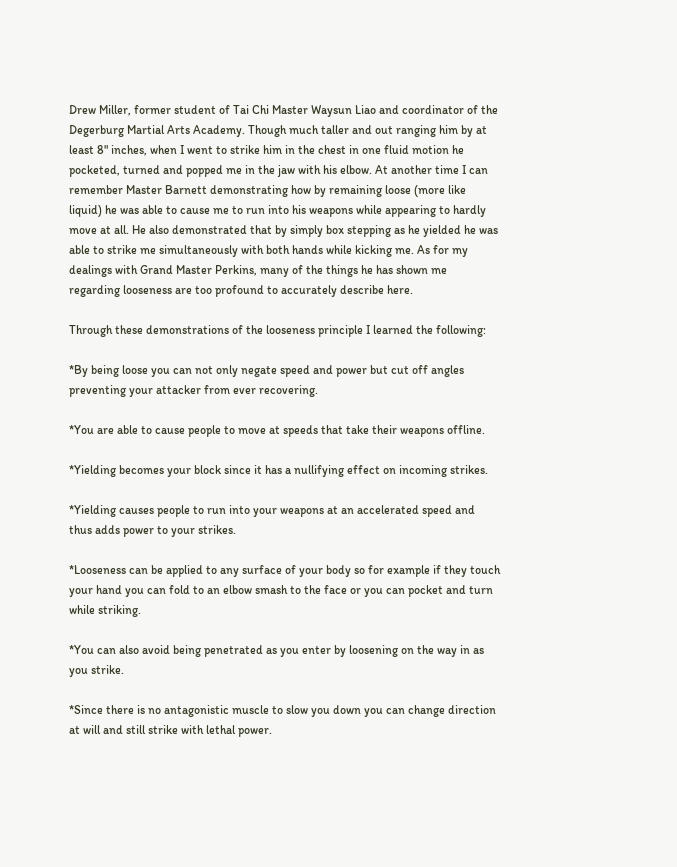Drew Miller, former student of Tai Chi Master Waysun Liao and coordinator of the Degerburg Martial Arts Academy. Though much taller and out ranging him by at least 8" inches, when I went to strike him in the chest in one fluid motion he pocketed, turned and popped me in the jaw with his elbow. At another time I can remember Master Barnett demonstrating how by remaining loose (more like liquid) he was able to cause me to run into his weapons while appearing to hardly move at all. He also demonstrated that by simply box stepping as he yielded he was able to strike me simultaneously with both hands while kicking me. As for my dealings with Grand Master Perkins, many of the things he has shown me regarding looseness are too profound to accurately describe here.

Through these demonstrations of the looseness principle I learned the following:

*By being loose you can not only negate speed and power but cut off angles preventing your attacker from ever recovering.

*You are able to cause people to move at speeds that take their weapons offline.

*Yielding becomes your block since it has a nullifying effect on incoming strikes.

*Yielding causes people to run into your weapons at an accelerated speed and thus adds power to your strikes.

*Looseness can be applied to any surface of your body so for example if they touch your hand you can fold to an elbow smash to the face or you can pocket and turn while striking.

*You can also avoid being penetrated as you enter by loosening on the way in as you strike.

*Since there is no antagonistic muscle to slow you down you can change direction at will and still strike with lethal power.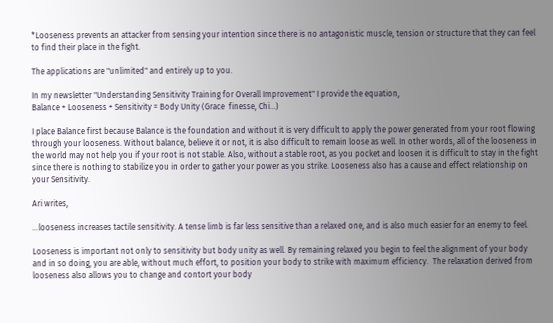*Looseness prevents an attacker from sensing your intention since there is no antagonistic muscle, tension or structure that they can feel to find their place in the fight.

The applications are "unlimited" and entirely up to you.

In my newsletter "Understanding Sensitivity Training for Overall Improvement" I provide the equation,
Balance + Looseness + Sensitivity = Body Unity (Grace  finesse, Chi…)

I place Balance first because Balance is the foundation and without it is very difficult to apply the power generated from your root flowing through your looseness. Without balance, believe it or not, it is also difficult to remain loose as well. In other words, all of the looseness in the world may not help you if your root is not stable. Also, without a stable root, as you pocket and loosen it is difficult to stay in the fight since there is nothing to stabilize you in order to gather your power as you strike. Looseness also has a cause and effect relationship on your Sensitivity.

Ari writes,

…looseness increases tactile sensitivity. A tense limb is far less sensitive than a relaxed one, and is also much easier for an enemy to feel.

Looseness is important not only to sensitivity but body unity as well. By remaining relaxed you begin to feel the alignment of your body and in so doing, you are able, without much effort, to position your body to strike with maximum efficiency.  The relaxation derived from looseness also allows you to change and contort your body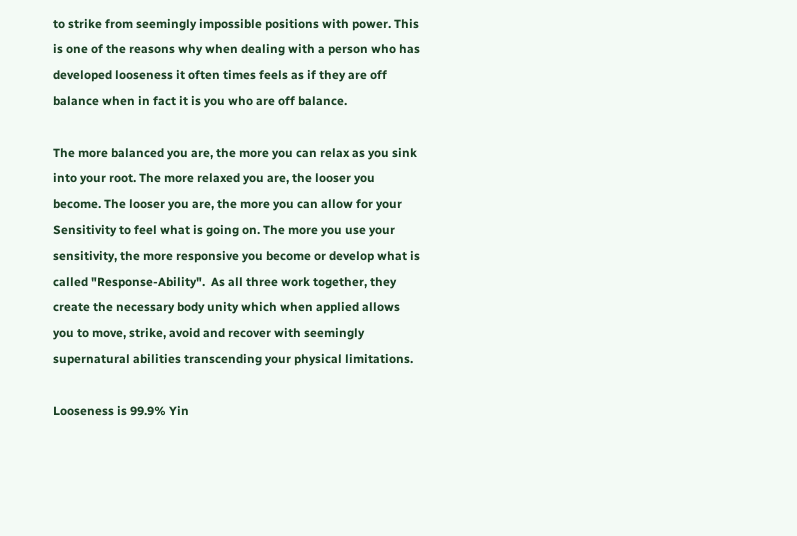to strike from seemingly impossible positions with power. This is one of the reasons why when dealing with a person who has developed looseness it often times feels as if they are off balance when in fact it is you who are off balance.

The more balanced you are, the more you can relax as you sink into your root. The more relaxed you are, the looser you become. The looser you are, the more you can allow for your Sensitivity to feel what is going on. The more you use your sensitivity, the more responsive you become or develop what is called "Response-Ability".  As all three work together, they create the necessary body unity which when applied allows you to move, strike, avoid and recover with seemingly supernatural abilities transcending your physical limitations.

Looseness is 99.9% Yin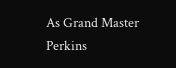As Grand Master Perkins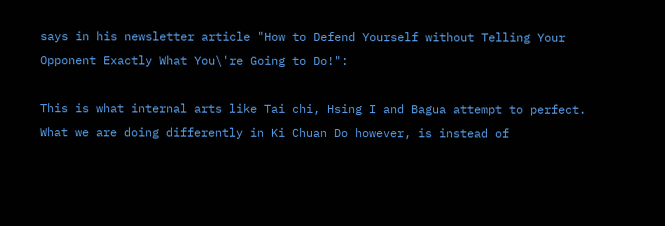says in his newsletter article "How to Defend Yourself without Telling Your Opponent Exactly What You\'re Going to Do!":

This is what internal arts like Tai chi, Hsing I and Bagua attempt to perfect. What we are doing differently in Ki Chuan Do however, is instead of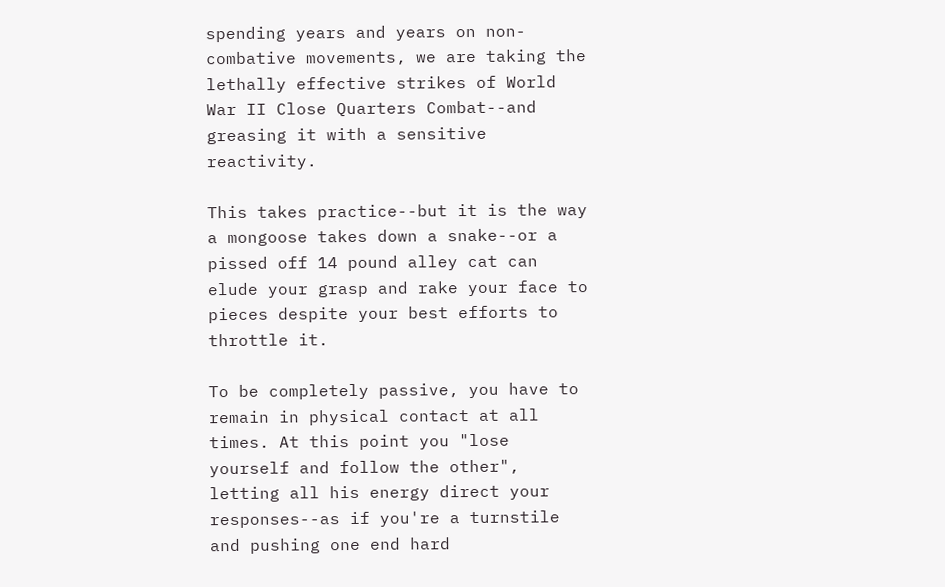spending years and years on non-combative movements, we are taking the lethally effective strikes of World War II Close Quarters Combat--and greasing it with a sensitive reactivity.

This takes practice--but it is the way a mongoose takes down a snake--or a pissed off 14 pound alley cat can elude your grasp and rake your face to pieces despite your best efforts to throttle it.

To be completely passive, you have to remain in physical contact at all times. At this point you "lose yourself and follow the other", letting all his energy direct your responses--as if you're a turnstile and pushing one end hard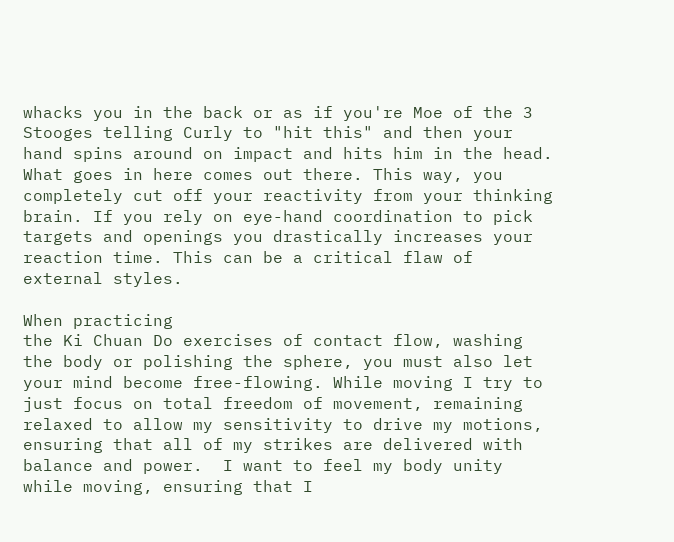whacks you in the back or as if you're Moe of the 3 Stooges telling Curly to "hit this" and then your hand spins around on impact and hits him in the head. What goes in here comes out there. This way, you completely cut off your reactivity from your thinking brain. If you rely on eye-hand coordination to pick targets and openings you drastically increases your reaction time. This can be a critical flaw of external styles.

When practicing
the Ki Chuan Do exercises of contact flow, washing the body or polishing the sphere, you must also let your mind become free-flowing. While moving I try to just focus on total freedom of movement, remaining relaxed to allow my sensitivity to drive my motions, ensuring that all of my strikes are delivered with balance and power.  I want to feel my body unity while moving, ensuring that I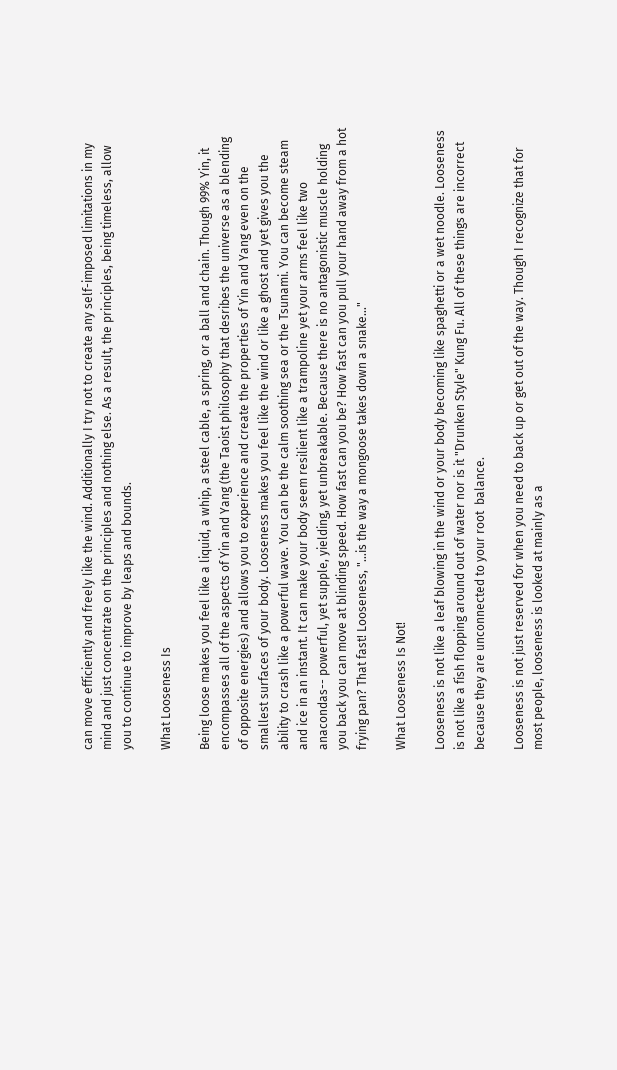can move efficiently and freely like the wind. Additionally I try not to create any self-imposed limitations in my mind and just concentrate on the principles and nothing else. As a result, the principles, being timeless, allow you to continue to improve by leaps and bounds.

What Looseness Is

Being loose makes you feel like a liquid, a whip, a steel cable, a spring, or a ball and chain. Though 99% Yin, it encompasses all of the aspects of Yin and Yang (the Taoist philosophy that desribes the universe as a blending of opposite energies) and allows you to experience and create the properties of Yin and Yang even on the smallest surfaces of your body. Looseness makes you feel like the wind or like a ghost and yet gives you the ability to crash like a powerful wave. You can be the calm soothing sea or the Tsunami. You can become steam and ice in an instant. It can make your body seem resilient like a trampoline yet your arms feel like two anacondas-- powerful, yet supple, yielding, yet unbreakable. Because there is no antagonistic muscle holding you back you can move at blinding speed. How fast can you be? How fast can you pull your hand away from a hot frying pan? That fast! Looseness, "…is the way a mongoose takes down a snake…"

What Looseness Is Not!

Looseness is not like a leaf blowing in the wind or your body becoming like spaghetti or a wet noodle. Looseness is not like a fish flopping around out of water nor is it "Drunken Style" Kung Fu. All of these things are incorrect because they are unconnected to your root  balance.

Looseness is not just reserved for when you need to back up or get out of the way. Though I recognize that for most people, looseness is looked at mainly as a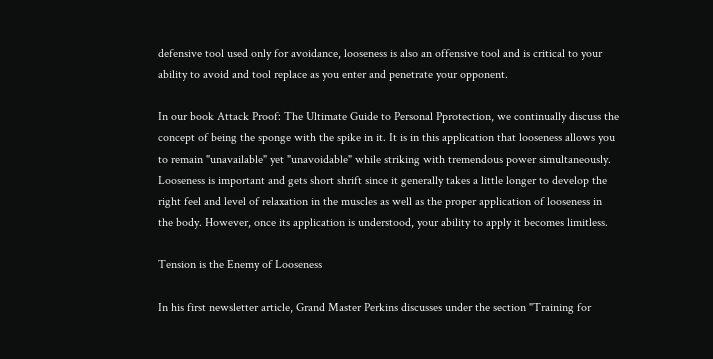defensive tool used only for avoidance, looseness is also an offensive tool and is critical to your ability to avoid and tool replace as you enter and penetrate your opponent.

In our book Attack Proof: The Ultimate Guide to Personal Pprotection, we continually discuss the concept of being the sponge with the spike in it. It is in this application that looseness allows you to remain "unavailable" yet "unavoidable" while striking with tremendous power simultaneously. Looseness is important and gets short shrift since it generally takes a little longer to develop the right feel and level of relaxation in the muscles as well as the proper application of looseness in the body. However, once its application is understood, your ability to apply it becomes limitless.

Tension is the Enemy of Looseness

In his first newsletter article, Grand Master Perkins discusses under the section "Training for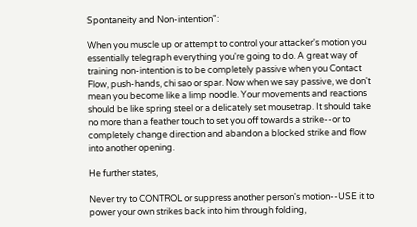Spontaneity and Non-intention":

When you muscle up or attempt to control your attacker's motion you essentially telegraph everything you're going to do. A great way of training non-intention is to be completely passive when you Contact Flow, push-hands, chi sao or spar. Now when we say passive, we don't mean you become like a limp noodle. Your movements and reactions should be like spring steel or a delicately set mousetrap. It should take no more than a feather touch to set you off towards a strike--or to completely change direction and abandon a blocked strike and flow into another opening.

He further states,

Never try to CONTROL or suppress another person's motion--USE it to power your own strikes back into him through folding,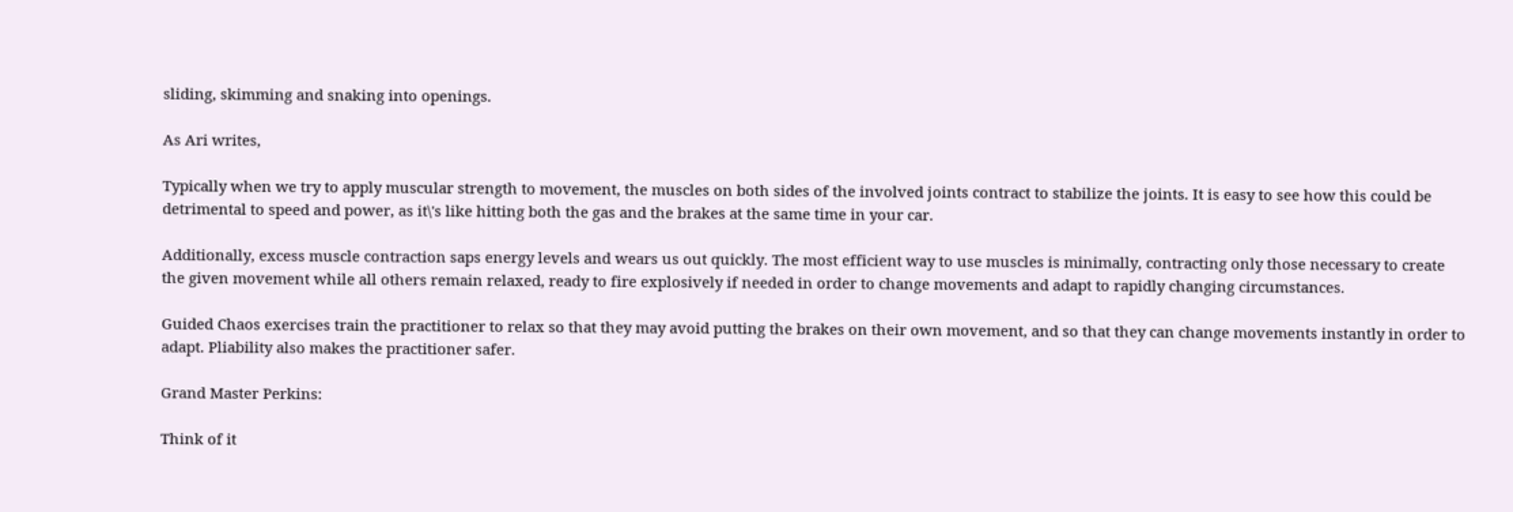sliding, skimming and snaking into openings.

As Ari writes,

Typically when we try to apply muscular strength to movement, the muscles on both sides of the involved joints contract to stabilize the joints. It is easy to see how this could be detrimental to speed and power, as it\'s like hitting both the gas and the brakes at the same time in your car.

Additionally, excess muscle contraction saps energy levels and wears us out quickly. The most efficient way to use muscles is minimally, contracting only those necessary to create the given movement while all others remain relaxed, ready to fire explosively if needed in order to change movements and adapt to rapidly changing circumstances.

Guided Chaos exercises train the practitioner to relax so that they may avoid putting the brakes on their own movement, and so that they can change movements instantly in order to adapt. Pliability also makes the practitioner safer.

Grand Master Perkins:

Think of it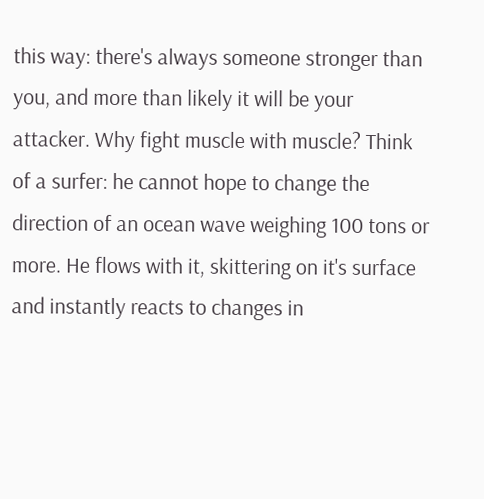this way: there's always someone stronger than you, and more than likely it will be your attacker. Why fight muscle with muscle? Think of a surfer: he cannot hope to change the direction of an ocean wave weighing 100 tons or more. He flows with it, skittering on it's surface and instantly reacts to changes in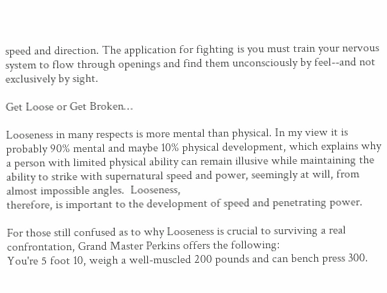speed and direction. The application for fighting is you must train your nervous system to flow through openings and find them unconsciously by feel--and not exclusively by sight.

Get Loose or Get Broken…

Looseness in many respects is more mental than physical. In my view it is probably 90% mental and maybe 10% physical development, which explains why a person with limited physical ability can remain illusive while maintaining the ability to strike with supernatural speed and power, seemingly at will, from almost impossible angles.  Looseness,
therefore, is important to the development of speed and penetrating power.

For those still confused as to why Looseness is crucial to surviving a real confrontation, Grand Master Perkins offers the following:
You're 5 foot 10, weigh a well-muscled 200 pounds and can bench press 300.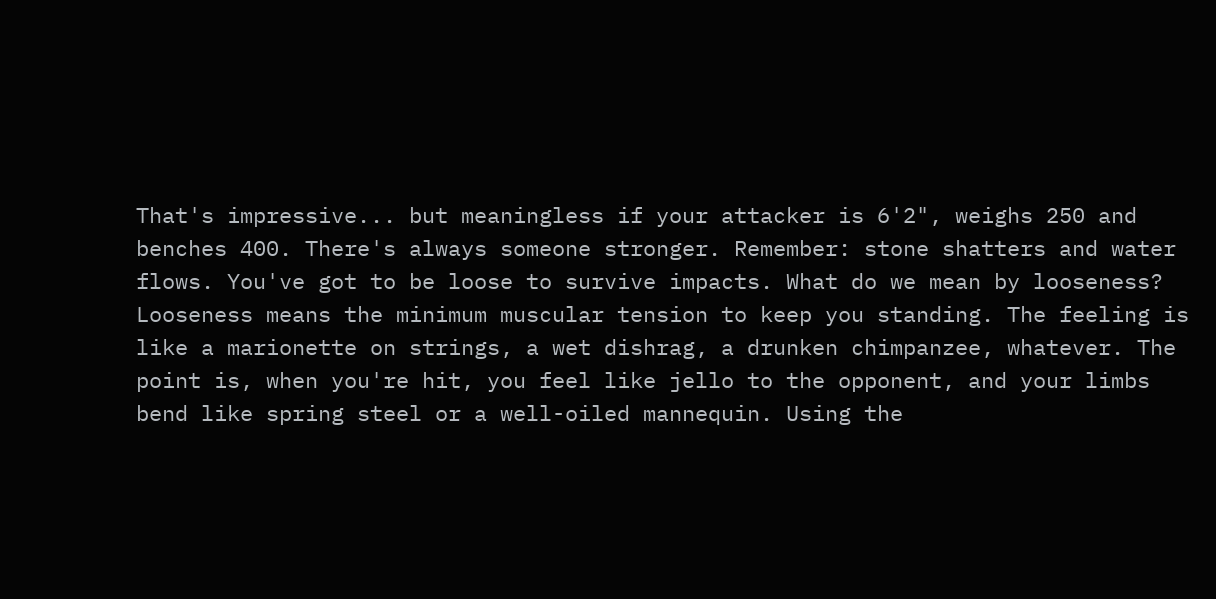That's impressive... but meaningless if your attacker is 6'2", weighs 250 and benches 400. There's always someone stronger. Remember: stone shatters and water flows. You've got to be loose to survive impacts. What do we mean by looseness? Looseness means the minimum muscular tension to keep you standing. The feeling is like a marionette on strings, a wet dishrag, a drunken chimpanzee, whatever. The point is, when you're hit, you feel like jello to the opponent, and your limbs bend like spring steel or a well-oiled mannequin. Using the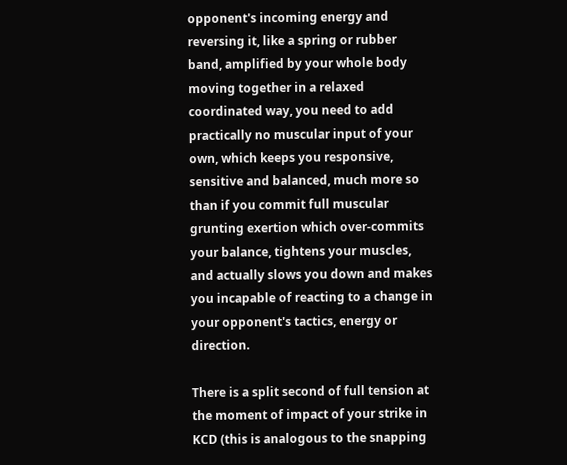opponent's incoming energy and reversing it, like a spring or rubber band, amplified by your whole body moving together in a relaxed coordinated way, you need to add practically no muscular input of your own, which keeps you responsive, sensitive and balanced, much more so than if you commit full muscular grunting exertion which over-commits your balance, tightens your muscles, and actually slows you down and makes you incapable of reacting to a change in your opponent's tactics, energy or direction.

There is a split second of full tension at the moment of impact of your strike in KCD (this is analogous to the snapping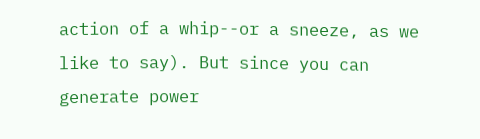action of a whip--or a sneeze, as we like to say). But since you can generate power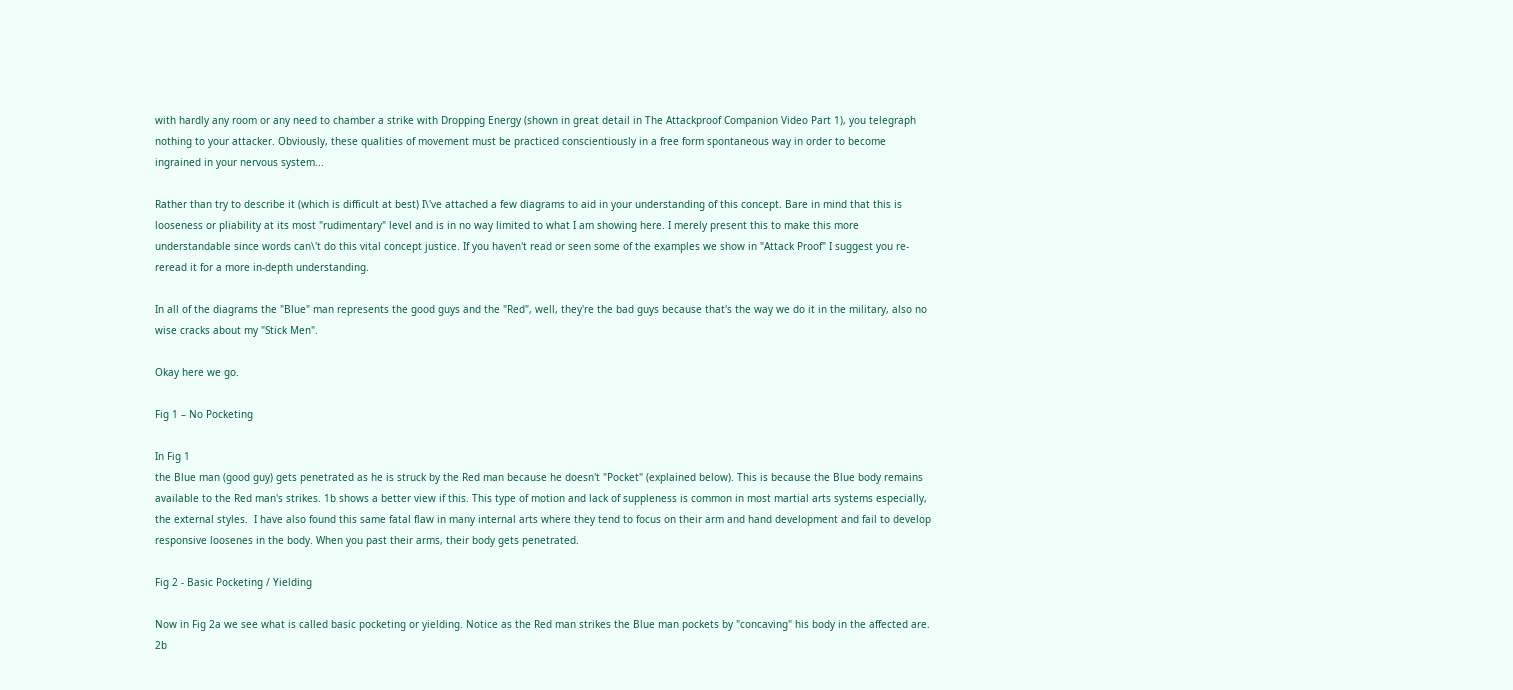with hardly any room or any need to chamber a strike with Dropping Energy (shown in great detail in The Attackproof Companion Video Part 1), you telegraph nothing to your attacker. Obviously, these qualities of movement must be practiced conscientiously in a free form spontaneous way in order to become ingrained in your nervous system...

Rather than try to describe it (which is difficult at best) I\'ve attached a few diagrams to aid in your understanding of this concept. Bare in mind that this is looseness or pliability at its most "rudimentary" level and is in no way limited to what I am showing here. I merely present this to make this more understandable since words can\'t do this vital concept justice. If you haven't read or seen some of the examples we show in "Attack Proof" I suggest you re-reread it for a more in-depth understanding.

In all of the diagrams the "Blue" man represents the good guys and the "Red", well, they're the bad guys because that's the way we do it in the military, also no wise cracks about my "Stick Men".

Okay here we go.

Fig 1 – No Pocketing

In Fig 1
the Blue man (good guy) gets penetrated as he is struck by the Red man because he doesn't "Pocket" (explained below). This is because the Blue body remains available to the Red man's strikes. 1b shows a better view if this. This type of motion and lack of suppleness is common in most martial arts systems especially, the external styles.  I have also found this same fatal flaw in many internal arts where they tend to focus on their arm and hand development and fail to develop responsive loosenes in the body. When you past their arms, their body gets penetrated.

Fig 2 - Basic Pocketing / Yielding

Now in Fig 2a we see what is called basic pocketing or yielding. Notice as the Red man strikes the Blue man pockets by "concaving" his body in the affected are. 2b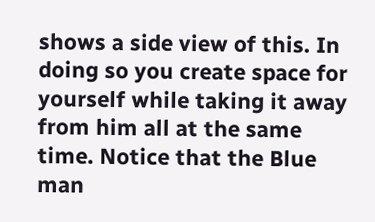shows a side view of this. In doing so you create space for yourself while taking it away from him all at the same time. Notice that the Blue man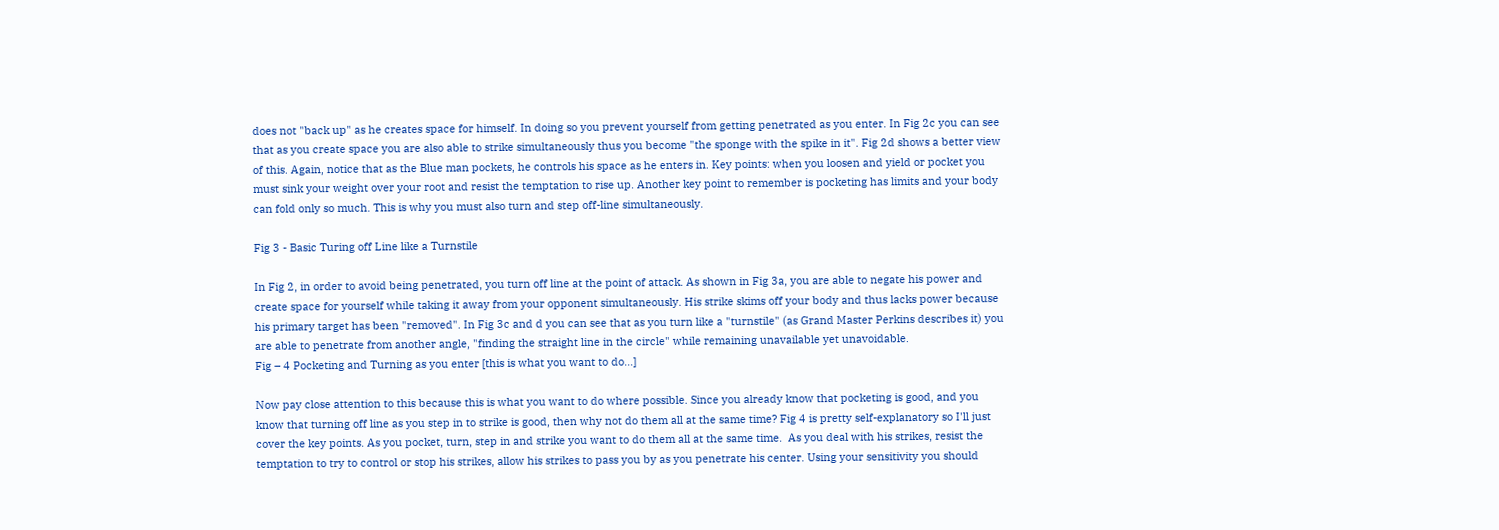does not "back up" as he creates space for himself. In doing so you prevent yourself from getting penetrated as you enter. In Fig 2c you can see that as you create space you are also able to strike simultaneously thus you become "the sponge with the spike in it". Fig 2d shows a better view of this. Again, notice that as the Blue man pockets, he controls his space as he enters in. Key points: when you loosen and yield or pocket you must sink your weight over your root and resist the temptation to rise up. Another key point to remember is pocketing has limits and your body can fold only so much. This is why you must also turn and step off-line simultaneously.

Fig 3 - Basic Turing off Line like a Turnstile

In Fig 2, in order to avoid being penetrated, you turn off line at the point of attack. As shown in Fig 3a, you are able to negate his power and create space for yourself while taking it away from your opponent simultaneously. His strike skims off your body and thus lacks power because his primary target has been "removed". In Fig 3c and d you can see that as you turn like a "turnstile" (as Grand Master Perkins describes it) you are able to penetrate from another angle, "finding the straight line in the circle" while remaining unavailable yet unavoidable.
Fig – 4 Pocketing and Turning as you enter [this is what you want to do…]

Now pay close attention to this because this is what you want to do where possible. Since you already know that pocketing is good, and you know that turning off line as you step in to strike is good, then why not do them all at the same time? Fig 4 is pretty self-explanatory so I'll just cover the key points. As you pocket, turn, step in and strike you want to do them all at the same time.  As you deal with his strikes, resist the temptation to try to control or stop his strikes, allow his strikes to pass you by as you penetrate his center. Using your sensitivity you should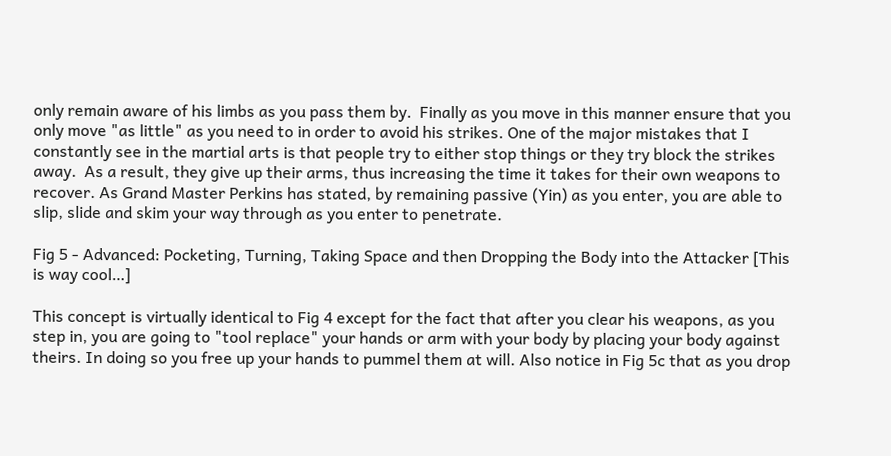only remain aware of his limbs as you pass them by.  Finally as you move in this manner ensure that you only move "as little" as you need to in order to avoid his strikes. One of the major mistakes that I constantly see in the martial arts is that people try to either stop things or they try block the strikes away.  As a result, they give up their arms, thus increasing the time it takes for their own weapons to recover. As Grand Master Perkins has stated, by remaining passive (Yin) as you enter, you are able to slip, slide and skim your way through as you enter to penetrate.

Fig 5 - Advanced: Pocketing, Turning, Taking Space and then Dropping the Body into the Attacker [This is way cool…]

This concept is virtually identical to Fig 4 except for the fact that after you clear his weapons, as you step in, you are going to "tool replace" your hands or arm with your body by placing your body against theirs. In doing so you free up your hands to pummel them at will. Also notice in Fig 5c that as you drop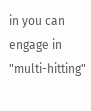in you can engage in "multi-hitting"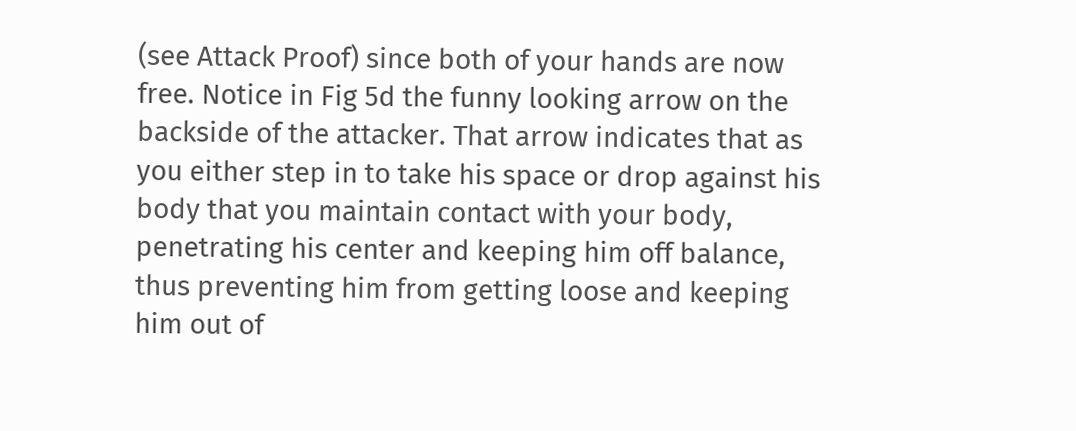(see Attack Proof) since both of your hands are now free. Notice in Fig 5d the funny looking arrow on the backside of the attacker. That arrow indicates that as you either step in to take his space or drop against his body that you maintain contact with your body, penetrating his center and keeping him off balance, thus preventing him from getting loose and keeping him out of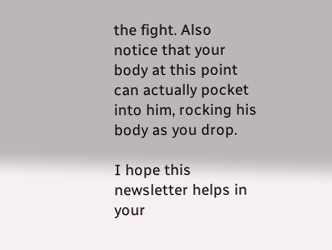the fight. Also notice that your body at this point can actually pocket into him, rocking his body as you drop.

I hope this newsletter helps in your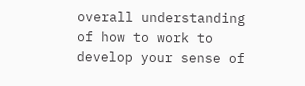overall understanding of how to work to develop your sense of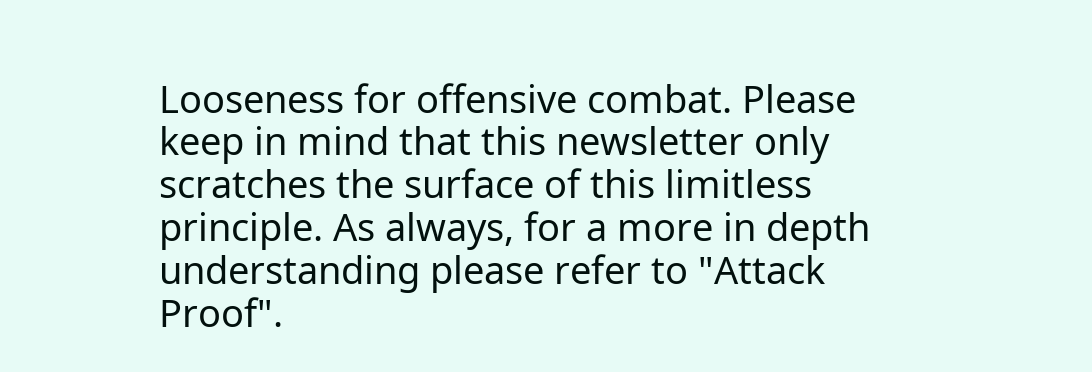Looseness for offensive combat. Please keep in mind that this newsletter only scratches the surface of this limitless principle. As always, for a more in depth understanding please refer to "Attack Proof".